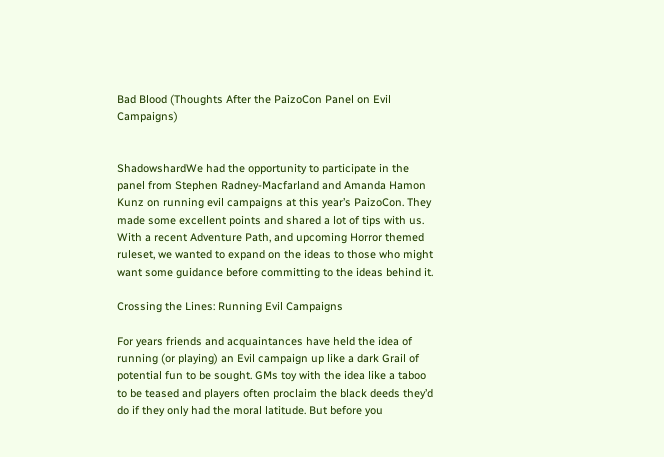Bad Blood (Thoughts After the PaizoCon Panel on Evil Campaigns)


ShadowshardWe had the opportunity to participate in the panel from Stephen Radney-Macfarland and Amanda Hamon Kunz on running evil campaigns at this year’s PaizoCon. They made some excellent points and shared a lot of tips with us. With a recent Adventure Path, and upcoming Horror themed ruleset, we wanted to expand on the ideas to those who might want some guidance before committing to the ideas behind it.

Crossing the Lines: Running Evil Campaigns

For years friends and acquaintances have held the idea of running (or playing) an Evil campaign up like a dark Grail of potential fun to be sought. GMs toy with the idea like a taboo to be teased and players often proclaim the black deeds they’d do if they only had the moral latitude. But before you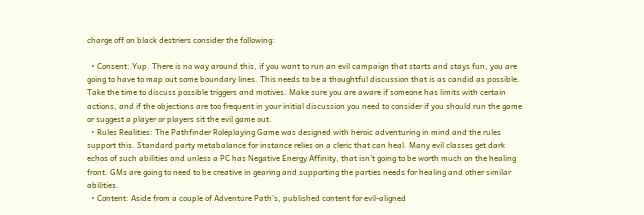charge off on black destriers consider the following:

  • Consent: Yup. There is no way around this, if you want to run an evil campaign that starts and stays fun, you are going to have to map out some boundary lines. This needs to be a thoughtful discussion that is as candid as possible. Take the time to discuss possible triggers and motives. Make sure you are aware if someone has limits with certain actions, and if the objections are too frequent in your initial discussion you need to consider if you should run the game or suggest a player or players sit the evil game out.
  • Rules Realities: The Pathfinder Roleplaying Game was designed with heroic adventuring in mind and the rules support this. Standard party metabalance for instance relies on a cleric that can heal. Many evil classes get dark echos of such abilities and unless a PC has Negative Energy Affinity, that isn’t going to be worth much on the healing front. GMs are going to need to be creative in gearing and supporting the parties needs for healing and other similar abilities.
  • Content: Aside from a couple of Adventure Path’s, published content for evil-aligned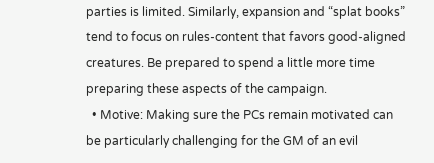parties is limited. Similarly, expansion and “splat books” tend to focus on rules-content that favors good-aligned creatures. Be prepared to spend a little more time preparing these aspects of the campaign.
  • Motive: Making sure the PCs remain motivated can be particularly challenging for the GM of an evil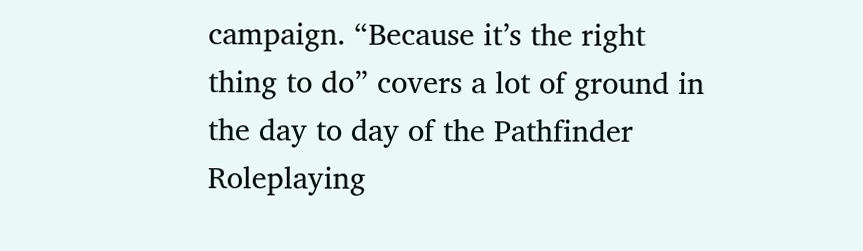campaign. “Because it’s the right thing to do” covers a lot of ground in the day to day of the Pathfinder Roleplaying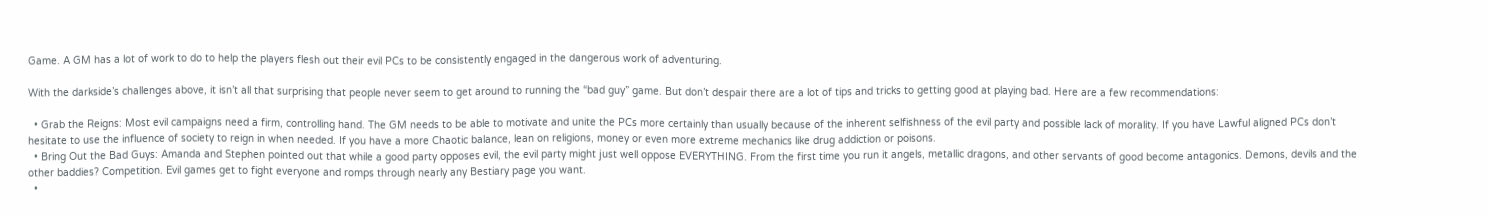Game. A GM has a lot of work to do to help the players flesh out their evil PCs to be consistently engaged in the dangerous work of adventuring.

With the darkside’s challenges above, it isn’t all that surprising that people never seem to get around to running the “bad guy” game. But don’t despair there are a lot of tips and tricks to getting good at playing bad. Here are a few recommendations:

  • Grab the Reigns: Most evil campaigns need a firm, controlling hand. The GM needs to be able to motivate and unite the PCs more certainly than usually because of the inherent selfishness of the evil party and possible lack of morality. If you have Lawful aligned PCs don’t hesitate to use the influence of society to reign in when needed. If you have a more Chaotic balance, lean on religions, money or even more extreme mechanics like drug addiction or poisons.
  • Bring Out the Bad Guys: Amanda and Stephen pointed out that while a good party opposes evil, the evil party might just well oppose EVERYTHING. From the first time you run it angels, metallic dragons, and other servants of good become antagonics. Demons, devils and the other baddies? Competition. Evil games get to fight everyone and romps through nearly any Bestiary page you want.
  •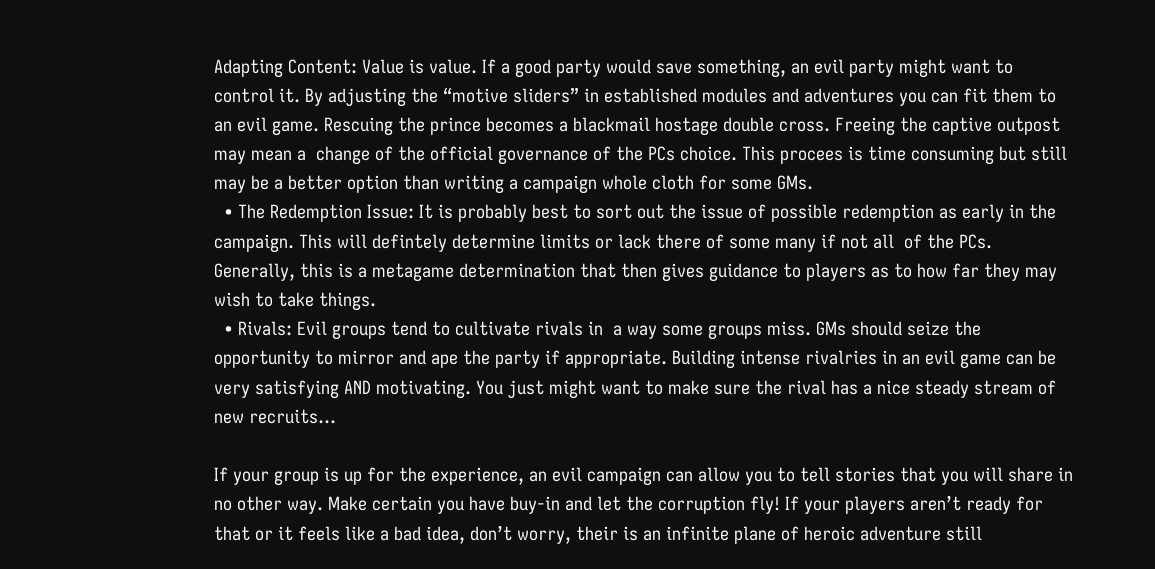Adapting Content: Value is value. If a good party would save something, an evil party might want to control it. By adjusting the “motive sliders” in established modules and adventures you can fit them to an evil game. Rescuing the prince becomes a blackmail hostage double cross. Freeing the captive outpost may mean a  change of the official governance of the PCs choice. This procees is time consuming but still may be a better option than writing a campaign whole cloth for some GMs.
  • The Redemption Issue: It is probably best to sort out the issue of possible redemption as early in the campaign. This will defintely determine limits or lack there of some many if not all  of the PCs. Generally, this is a metagame determination that then gives guidance to players as to how far they may wish to take things.
  • Rivals: Evil groups tend to cultivate rivals in  a way some groups miss. GMs should seize the opportunity to mirror and ape the party if appropriate. Building intense rivalries in an evil game can be very satisfying AND motivating. You just might want to make sure the rival has a nice steady stream of new recruits…

If your group is up for the experience, an evil campaign can allow you to tell stories that you will share in no other way. Make certain you have buy-in and let the corruption fly! If your players aren’t ready for that or it feels like a bad idea, don’t worry, their is an infinite plane of heroic adventure still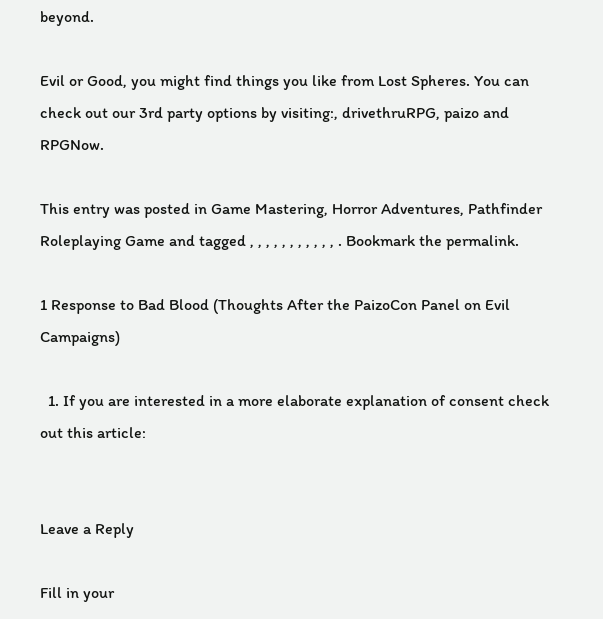beyond.

Evil or Good, you might find things you like from Lost Spheres. You can check out our 3rd party options by visiting:, drivethruRPG, paizo and RPGNow.

This entry was posted in Game Mastering, Horror Adventures, Pathfinder Roleplaying Game and tagged , , , , , , , , , , , . Bookmark the permalink.

1 Response to Bad Blood (Thoughts After the PaizoCon Panel on Evil Campaigns)

  1. If you are interested in a more elaborate explanation of consent check out this article:


Leave a Reply

Fill in your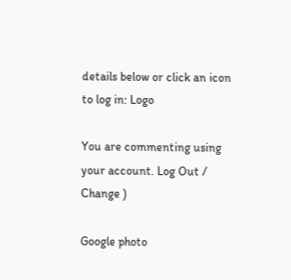details below or click an icon to log in: Logo

You are commenting using your account. Log Out /  Change )

Google photo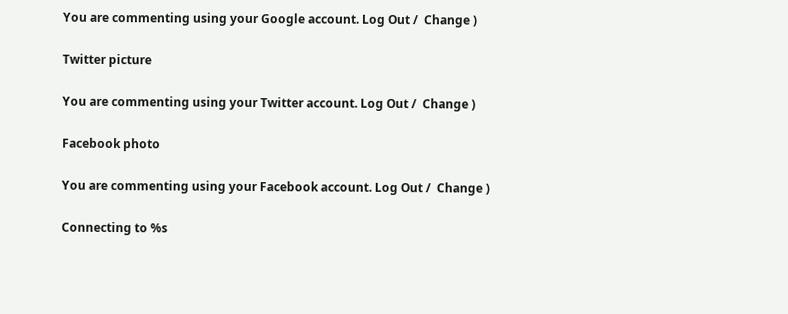You are commenting using your Google account. Log Out /  Change )

Twitter picture

You are commenting using your Twitter account. Log Out /  Change )

Facebook photo

You are commenting using your Facebook account. Log Out /  Change )

Connecting to %s